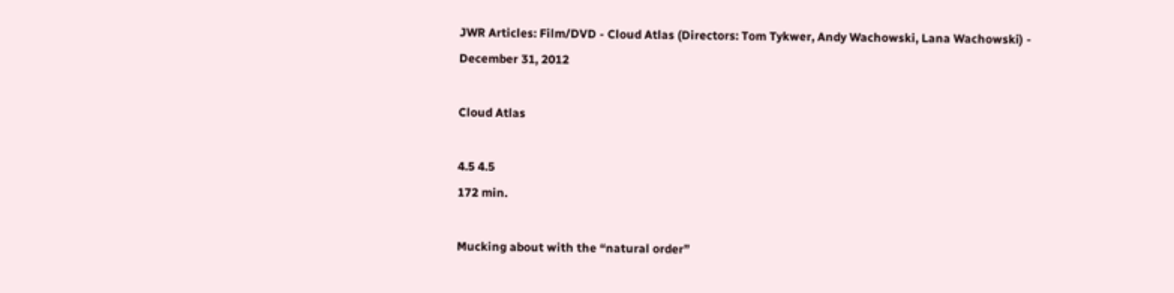JWR Articles: Film/DVD - Cloud Atlas (Directors: Tom Tykwer, Andy Wachowski, Lana Wachowski) - December 31, 2012

Cloud Atlas

4.5 4.5
172 min.

Mucking about with the “natural order”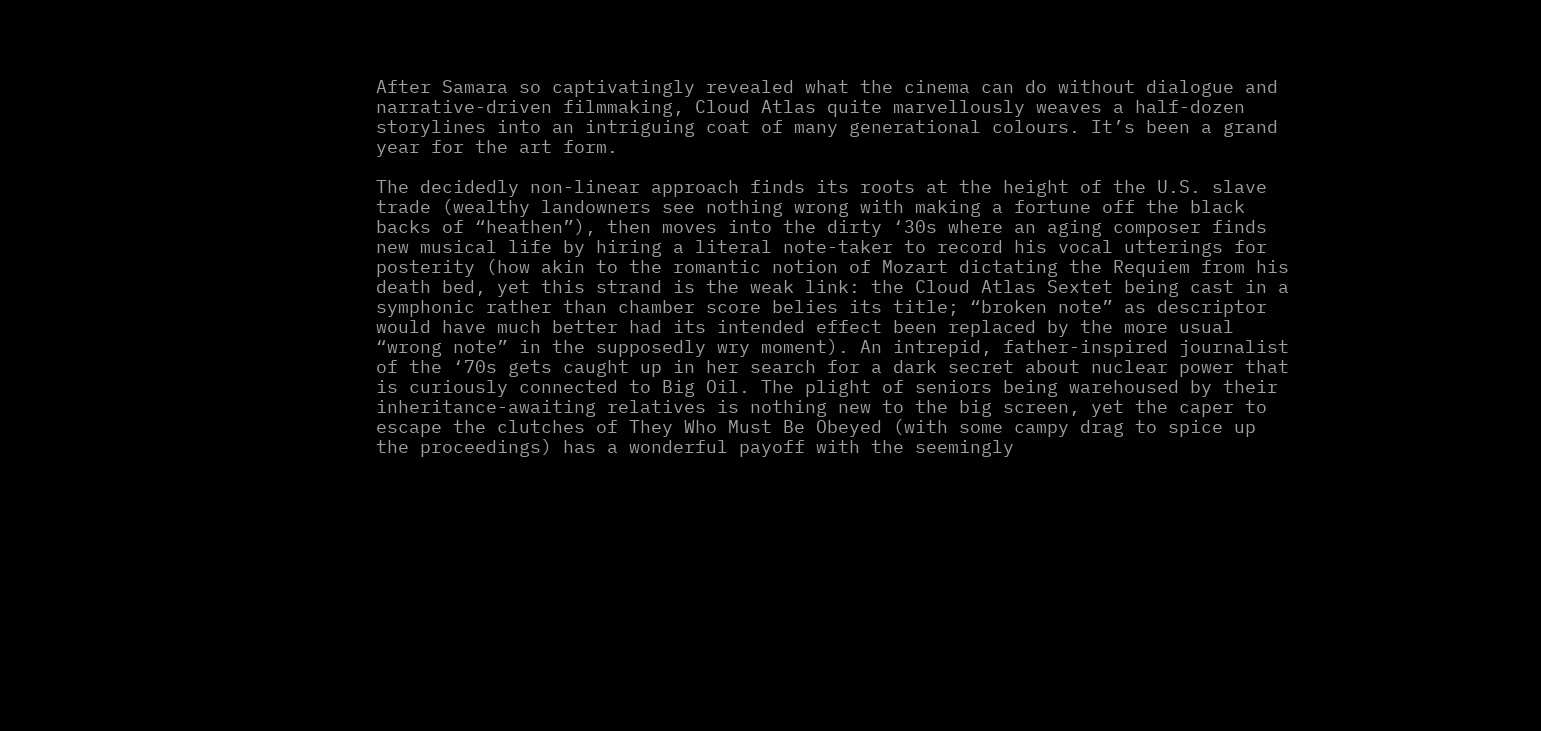After Samara so captivatingly revealed what the cinema can do without dialogue and narrative-driven filmmaking, Cloud Atlas quite marvellously weaves a half-dozen storylines into an intriguing coat of many generational colours. It’s been a grand year for the art form.

The decidedly non-linear approach finds its roots at the height of the U.S. slave trade (wealthy landowners see nothing wrong with making a fortune off the black backs of “heathen”), then moves into the dirty ‘30s where an aging composer finds new musical life by hiring a literal note-taker to record his vocal utterings for posterity (how akin to the romantic notion of Mozart dictating the Requiem from his death bed, yet this strand is the weak link: the Cloud Atlas Sextet being cast in a symphonic rather than chamber score belies its title; “broken note” as descriptor would have much better had its intended effect been replaced by the more usual “wrong note” in the supposedly wry moment). An intrepid, father-inspired journalist of the ‘70s gets caught up in her search for a dark secret about nuclear power that is curiously connected to Big Oil. The plight of seniors being warehoused by their inheritance-awaiting relatives is nothing new to the big screen, yet the caper to escape the clutches of They Who Must Be Obeyed (with some campy drag to spice up the proceedings) has a wonderful payoff with the seemingly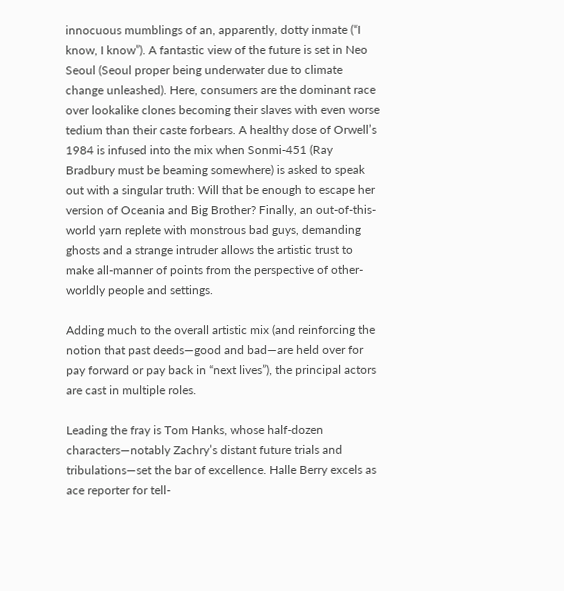innocuous mumblings of an, apparently, dotty inmate (“I know, I know”). A fantastic view of the future is set in Neo Seoul (Seoul proper being underwater due to climate change unleashed). Here, consumers are the dominant race over lookalike clones becoming their slaves with even worse tedium than their caste forbears. A healthy dose of Orwell’s 1984 is infused into the mix when Sonmi-451 (Ray Bradbury must be beaming somewhere) is asked to speak out with a singular truth: Will that be enough to escape her version of Oceania and Big Brother? Finally, an out-of-this-world yarn replete with monstrous bad guys, demanding ghosts and a strange intruder allows the artistic trust to make all-manner of points from the perspective of other-worldly people and settings.

Adding much to the overall artistic mix (and reinforcing the notion that past deeds—good and bad—are held over for pay forward or pay back in “next lives”), the principal actors are cast in multiple roles.

Leading the fray is Tom Hanks, whose half-dozen characters—notably Zachry’s distant future trials and tribulations—set the bar of excellence. Halle Berry excels as ace reporter for tell-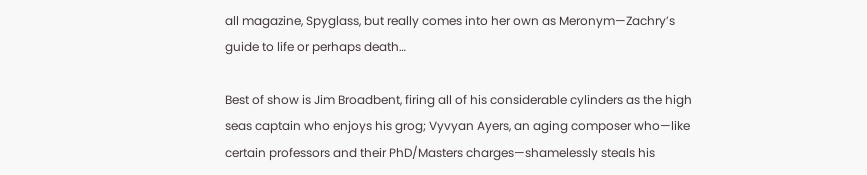all magazine, Spyglass, but really comes into her own as Meronym—Zachry’s guide to life or perhaps death…

Best of show is Jim Broadbent, firing all of his considerable cylinders as the high seas captain who enjoys his grog; Vyvyan Ayers, an aging composer who—like certain professors and their PhD/Masters charges—shamelessly steals his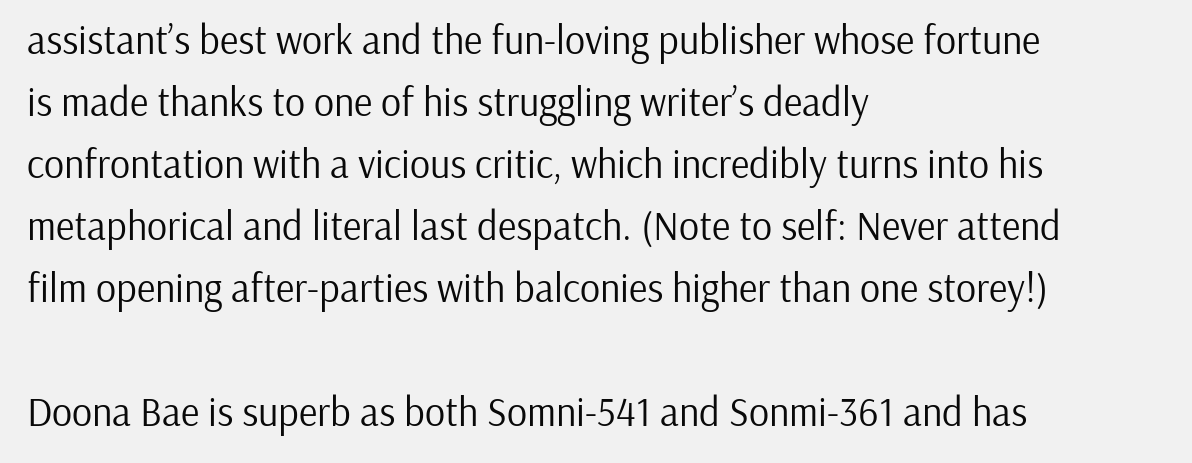assistant’s best work and the fun-loving publisher whose fortune is made thanks to one of his struggling writer’s deadly confrontation with a vicious critic, which incredibly turns into his metaphorical and literal last despatch. (Note to self: Never attend film opening after-parties with balconies higher than one storey!)

Doona Bae is superb as both Somni-541 and Sonmi-361 and has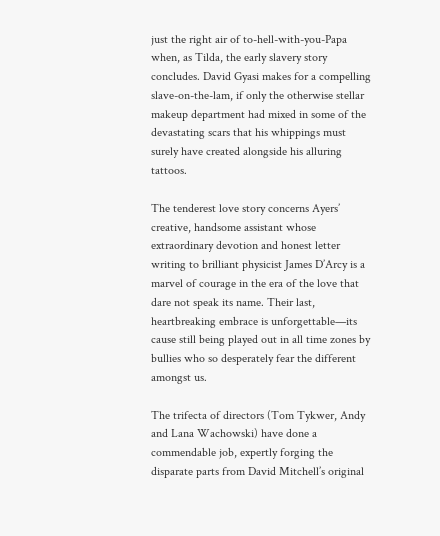just the right air of to-hell-with-you-Papa when, as Tilda, the early slavery story concludes. David Gyasi makes for a compelling slave-on-the-lam, if only the otherwise stellar makeup department had mixed in some of the devastating scars that his whippings must surely have created alongside his alluring tattoos.

The tenderest love story concerns Ayers’ creative, handsome assistant whose extraordinary devotion and honest letter writing to brilliant physicist James D’Arcy is a marvel of courage in the era of the love that dare not speak its name. Their last, heartbreaking embrace is unforgettable—its cause still being played out in all time zones by bullies who so desperately fear the different amongst us.

The trifecta of directors (Tom Tykwer, Andy and Lana Wachowski) have done a commendable job, expertly forging the disparate parts from David Mitchell’s original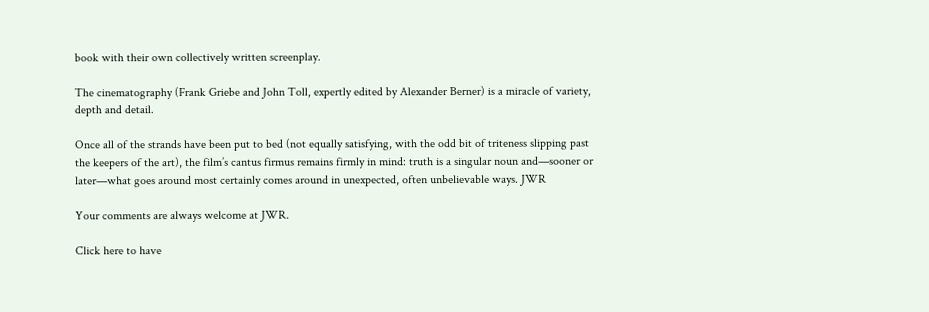book with their own collectively written screenplay.

The cinematography (Frank Griebe and John Toll, expertly edited by Alexander Berner) is a miracle of variety, depth and detail.

Once all of the strands have been put to bed (not equally satisfying, with the odd bit of triteness slipping past the keepers of the art), the film’s cantus firmus remains firmly in mind: truth is a singular noun and—sooner or later—what goes around most certainly comes around in unexpected, often unbelievable ways. JWR

Your comments are always welcome at JWR.

Click here to have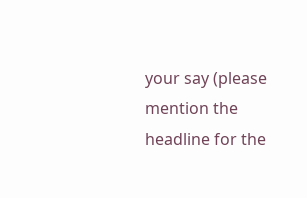your say (please mention the headline for the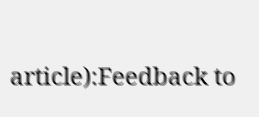article):Feedback to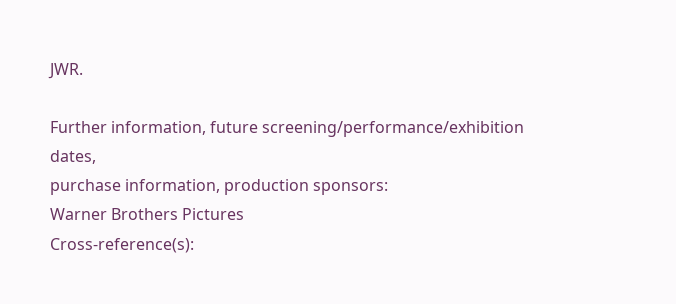JWR.

Further information, future screening/performance/exhibition dates,
purchase information, production sponsors:
Warner Brothers Pictures
Cross-reference(s):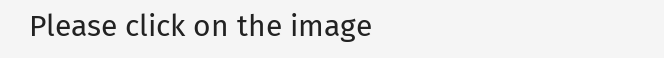Please click on the image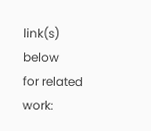link(s) below
for related work: